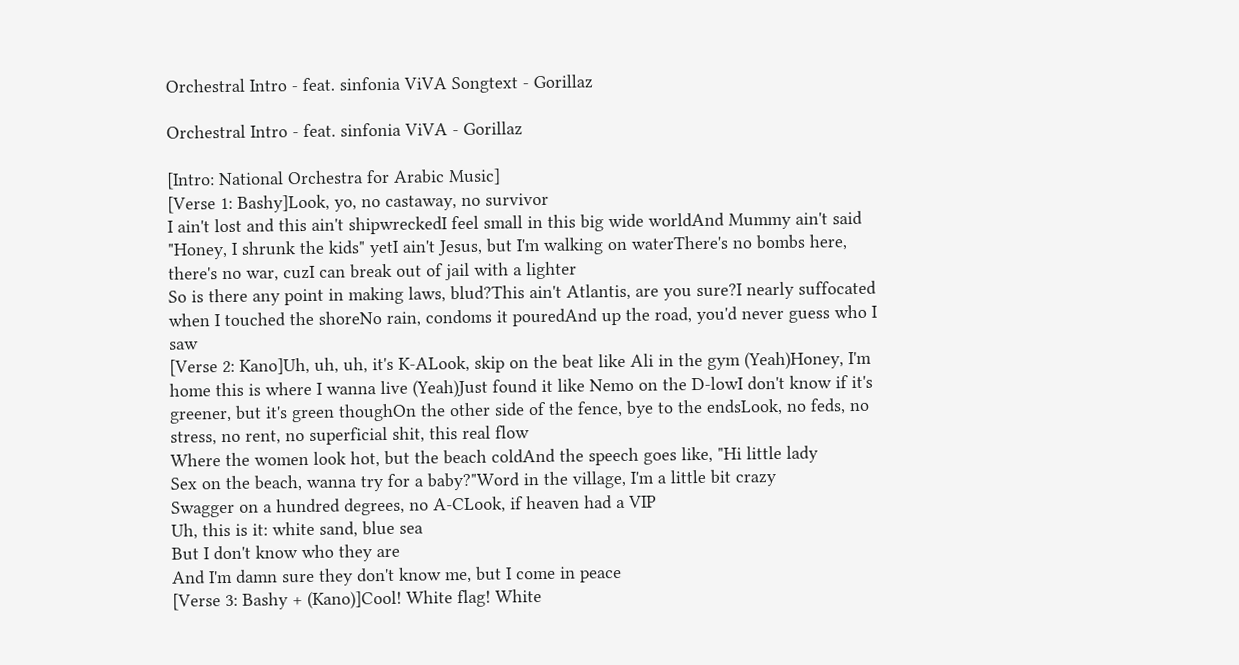Orchestral Intro - feat. sinfonia ViVA Songtext - Gorillaz

Orchestral Intro - feat. sinfonia ViVA - Gorillaz

[Intro: National Orchestra for Arabic Music]
[Verse 1: Bashy]Look, yo, no castaway, no survivor
I ain't lost and this ain't shipwreckedI feel small in this big wide worldAnd Mummy ain't said "Honey, I shrunk the kids" yetI ain't Jesus, but I'm walking on waterThere's no bombs here, there's no war, cuzI can break out of jail with a lighter
So is there any point in making laws, blud?This ain't Atlantis, are you sure?I nearly suffocated when I touched the shoreNo rain, condoms it pouredAnd up the road, you'd never guess who I saw
[Verse 2: Kano]Uh, uh, uh, it's K-ALook, skip on the beat like Ali in the gym (Yeah)Honey, I'm home this is where I wanna live (Yeah)Just found it like Nemo on the D-lowI don't know if it's greener, but it's green thoughOn the other side of the fence, bye to the endsLook, no feds, no stress, no rent, no superficial shit, this real flow
Where the women look hot, but the beach coldAnd the speech goes like, "Hi little lady
Sex on the beach, wanna try for a baby?"Word in the village, I'm a little bit crazy
Swagger on a hundred degrees, no A-CLook, if heaven had a VIP
Uh, this is it: white sand, blue sea
But I don't know who they are
And I'm damn sure they don't know me, but I come in peace
[Verse 3: Bashy + (Kano)]Cool! White flag! White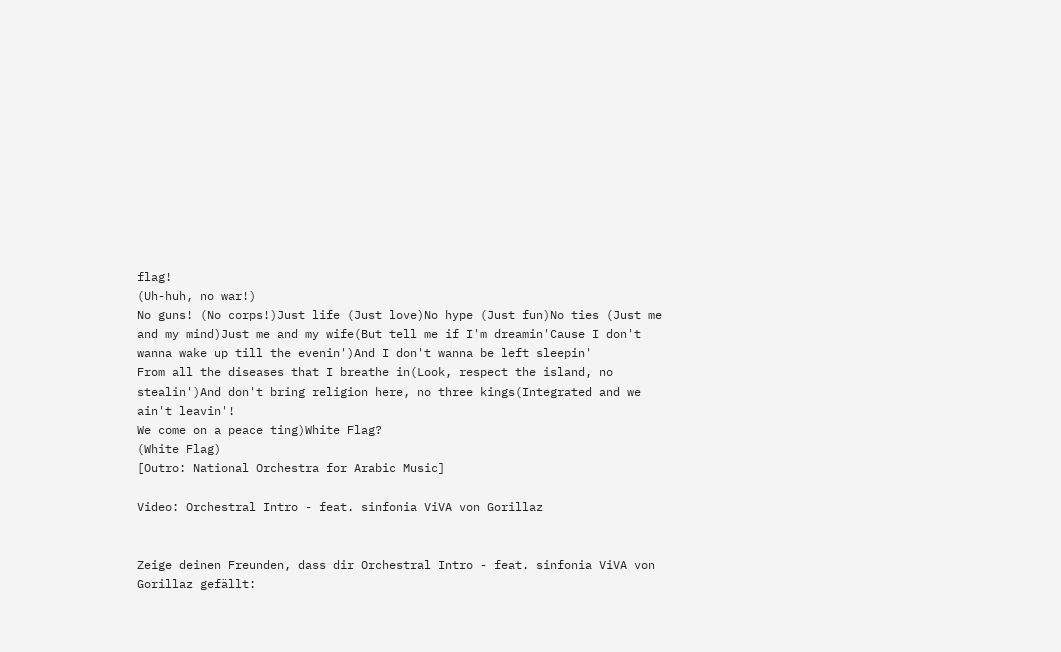flag!
(Uh-huh, no war!)
No guns! (No corps!)Just life (Just love)No hype (Just fun)No ties (Just me and my mind)Just me and my wife(But tell me if I'm dreamin'Cause I don't wanna wake up till the evenin')And I don't wanna be left sleepin'
From all the diseases that I breathe in(Look, respect the island, no stealin')And don't bring religion here, no three kings(Integrated and we ain't leavin'!
We come on a peace ting)White Flag?
(White Flag)
[Outro: National Orchestra for Arabic Music]

Video: Orchestral Intro - feat. sinfonia ViVA von Gorillaz


Zeige deinen Freunden, dass dir Orchestral Intro - feat. sinfonia ViVA von Gorillaz gefällt: